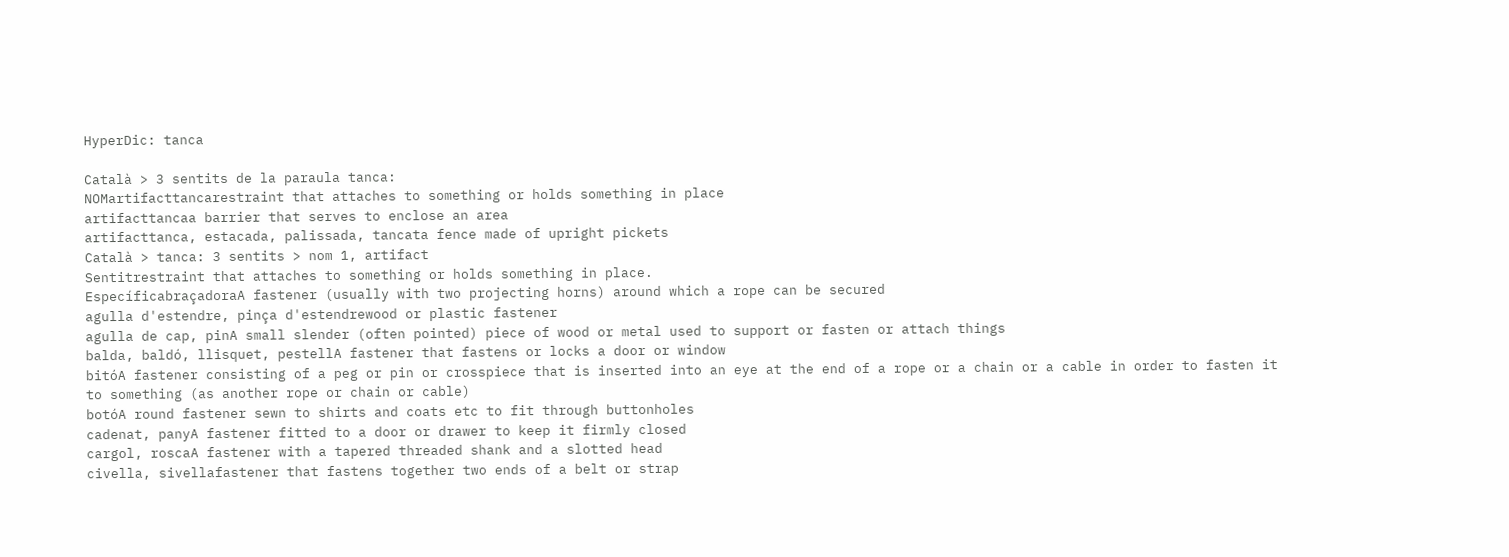HyperDic: tanca

Català > 3 sentits de la paraula tanca:
NOMartifacttancarestraint that attaches to something or holds something in place
artifacttancaa barrier that serves to enclose an area
artifacttanca, estacada, palissada, tancata fence made of upright pickets
Català > tanca: 3 sentits > nom 1, artifact
Sentitrestraint that attaches to something or holds something in place.
EspecíficabraçadoraA fastener (usually with two projecting horns) around which a rope can be secured
agulla d'estendre, pinça d'estendrewood or plastic fastener
agulla de cap, pinA small slender (often pointed) piece of wood or metal used to support or fasten or attach things
balda, baldó, llisquet, pestellA fastener that fastens or locks a door or window
bitóA fastener consisting of a peg or pin or crosspiece that is inserted into an eye at the end of a rope or a chain or a cable in order to fasten it to something (as another rope or chain or cable)
botóA round fastener sewn to shirts and coats etc to fit through buttonholes
cadenat, panyA fastener fitted to a door or drawer to keep it firmly closed
cargol, roscaA fastener with a tapered threaded shank and a slotted head
civella, sivellafastener that fastens together two ends of a belt or strap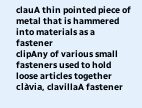clauA thin pointed piece of metal that is hammered into materials as a fastener
clipAny of various small fasteners used to hold loose articles together
clàvia, clavillaA fastener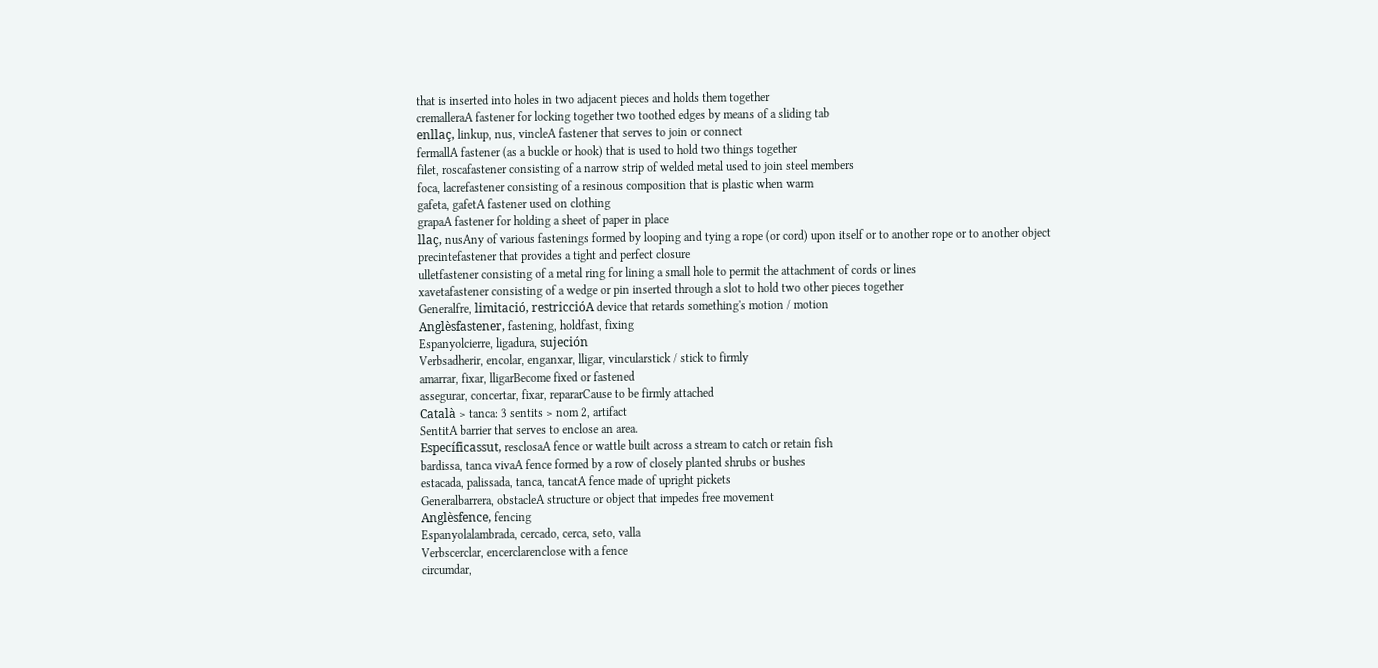that is inserted into holes in two adjacent pieces and holds them together
cremalleraA fastener for locking together two toothed edges by means of a sliding tab
enllaç, linkup, nus, vincleA fastener that serves to join or connect
fermallA fastener (as a buckle or hook) that is used to hold two things together
filet, roscafastener consisting of a narrow strip of welded metal used to join steel members
foca, lacrefastener consisting of a resinous composition that is plastic when warm
gafeta, gafetA fastener used on clothing
grapaA fastener for holding a sheet of paper in place
llaç, nusAny of various fastenings formed by looping and tying a rope (or cord) upon itself or to another rope or to another object
precintefastener that provides a tight and perfect closure
ulletfastener consisting of a metal ring for lining a small hole to permit the attachment of cords or lines
xavetafastener consisting of a wedge or pin inserted through a slot to hold two other pieces together
Generalfre, limitació, restriccióA device that retards something's motion / motion
Anglèsfastener, fastening, holdfast, fixing
Espanyolcierre, ligadura, sujeción
Verbsadherir, encolar, enganxar, lligar, vincularstick / stick to firmly
amarrar, fixar, lligarBecome fixed or fastened
assegurar, concertar, fixar, repararCause to be firmly attached
Català > tanca: 3 sentits > nom 2, artifact
SentitA barrier that serves to enclose an area.
Específicassut, resclosaA fence or wattle built across a stream to catch or retain fish
bardissa, tanca vivaA fence formed by a row of closely planted shrubs or bushes
estacada, palissada, tanca, tancatA fence made of upright pickets
Generalbarrera, obstacleA structure or object that impedes free movement
Anglèsfence, fencing
Espanyolalambrada, cercado, cerca, seto, valla
Verbscerclar, encerclarenclose with a fence
circumdar,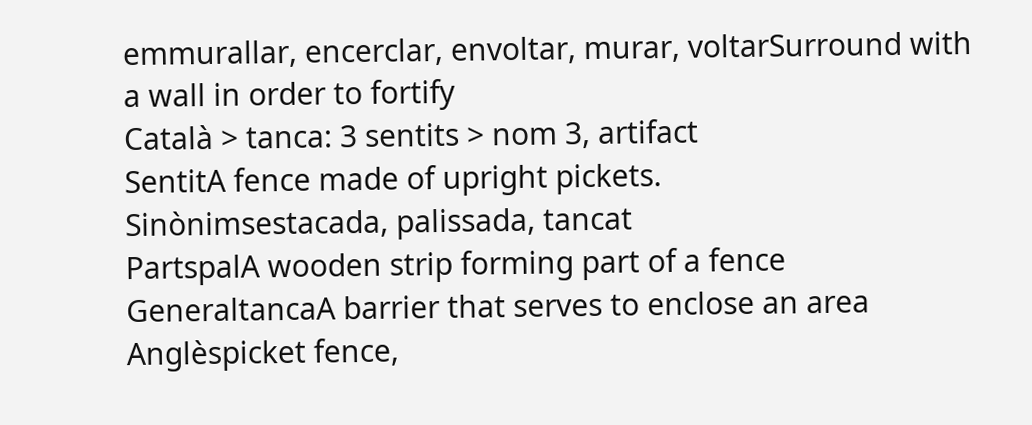emmurallar, encerclar, envoltar, murar, voltarSurround with a wall in order to fortify
Català > tanca: 3 sentits > nom 3, artifact
SentitA fence made of upright pickets.
Sinònimsestacada, palissada, tancat
PartspalA wooden strip forming part of a fence
GeneraltancaA barrier that serves to enclose an area
Anglèspicket fence,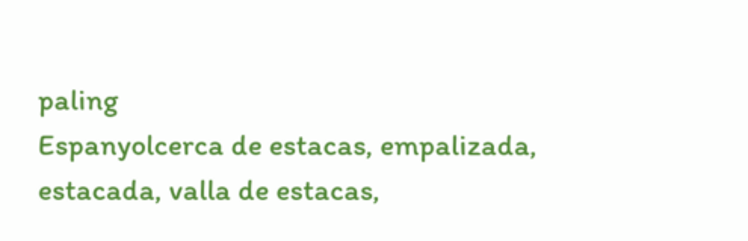paling
Espanyolcerca de estacas, empalizada, estacada, valla de estacas,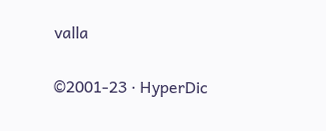valla

©2001-23 · HyperDic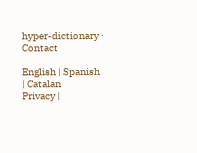hyper-dictionary · Contact

English | Spanish | Catalan
Privacy |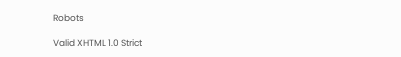Robots

Valid XHTML 1.0 Strict